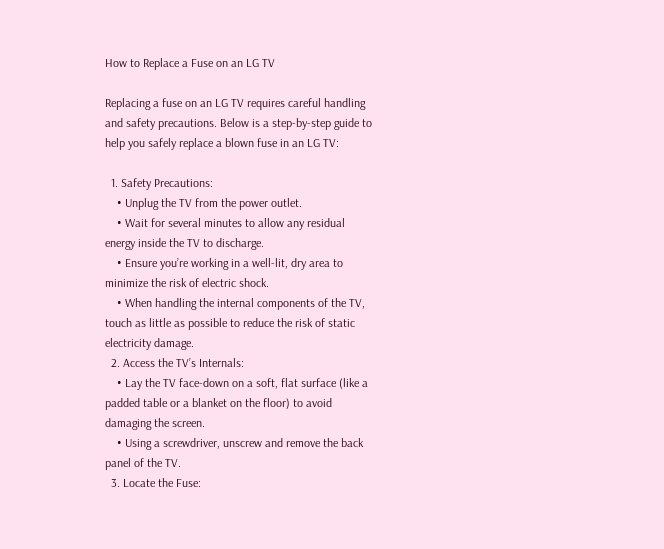How to Replace a Fuse on an LG TV

Replacing a fuse on an LG TV requires careful handling and safety precautions. Below is a step-by-step guide to help you safely replace a blown fuse in an LG TV:

  1. Safety Precautions:
    • Unplug the TV from the power outlet.
    • Wait for several minutes to allow any residual energy inside the TV to discharge.
    • Ensure you’re working in a well-lit, dry area to minimize the risk of electric shock.
    • When handling the internal components of the TV, touch as little as possible to reduce the risk of static electricity damage.
  2. Access the TV’s Internals:
    • Lay the TV face-down on a soft, flat surface (like a padded table or a blanket on the floor) to avoid damaging the screen.
    • Using a screwdriver, unscrew and remove the back panel of the TV.
  3. Locate the Fuse: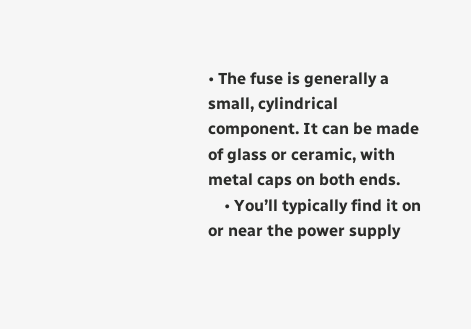• The fuse is generally a small, cylindrical component. It can be made of glass or ceramic, with metal caps on both ends.
    • You’ll typically find it on or near the power supply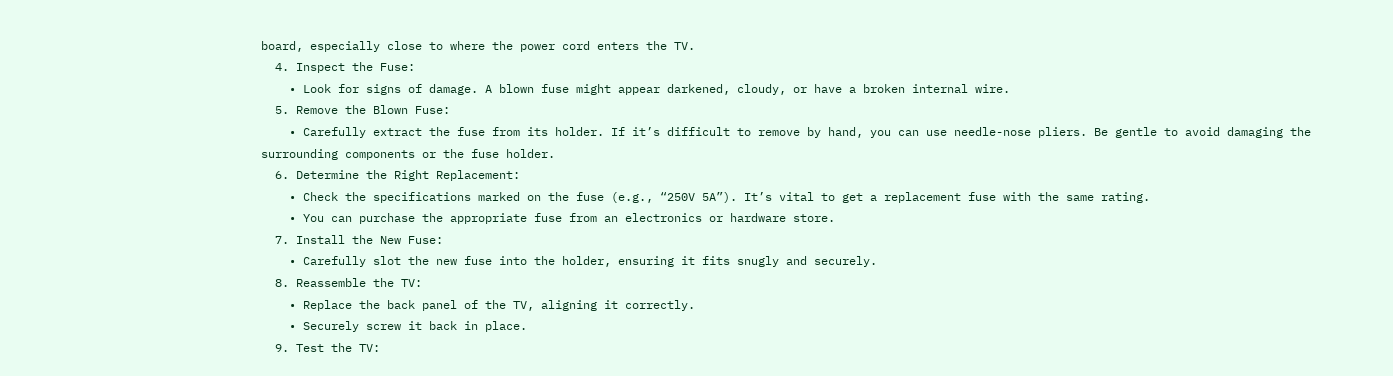board, especially close to where the power cord enters the TV.
  4. Inspect the Fuse:
    • Look for signs of damage. A blown fuse might appear darkened, cloudy, or have a broken internal wire.
  5. Remove the Blown Fuse:
    • Carefully extract the fuse from its holder. If it’s difficult to remove by hand, you can use needle-nose pliers. Be gentle to avoid damaging the surrounding components or the fuse holder.
  6. Determine the Right Replacement:
    • Check the specifications marked on the fuse (e.g., “250V 5A”). It’s vital to get a replacement fuse with the same rating.
    • You can purchase the appropriate fuse from an electronics or hardware store.
  7. Install the New Fuse:
    • Carefully slot the new fuse into the holder, ensuring it fits snugly and securely.
  8. Reassemble the TV:
    • Replace the back panel of the TV, aligning it correctly.
    • Securely screw it back in place.
  9. Test the TV: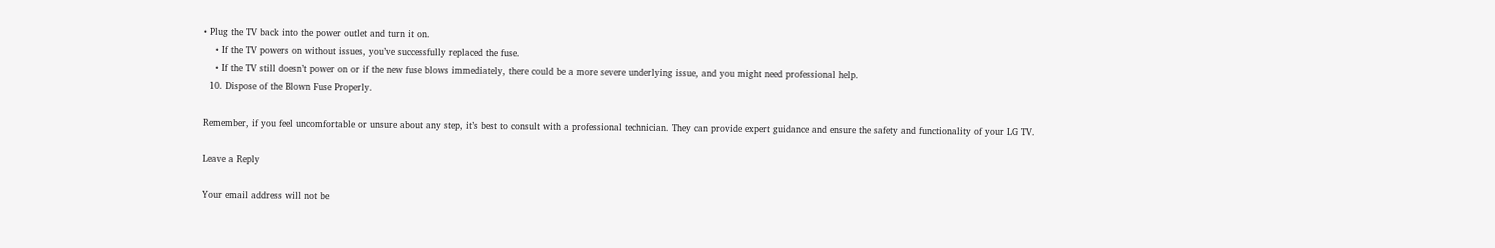• Plug the TV back into the power outlet and turn it on.
    • If the TV powers on without issues, you’ve successfully replaced the fuse.
    • If the TV still doesn’t power on or if the new fuse blows immediately, there could be a more severe underlying issue, and you might need professional help.
  10. Dispose of the Blown Fuse Properly.

Remember, if you feel uncomfortable or unsure about any step, it’s best to consult with a professional technician. They can provide expert guidance and ensure the safety and functionality of your LG TV.

Leave a Reply

Your email address will not be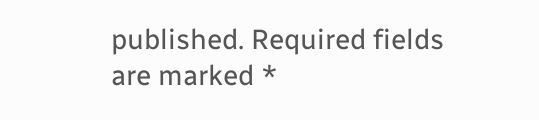published. Required fields are marked *